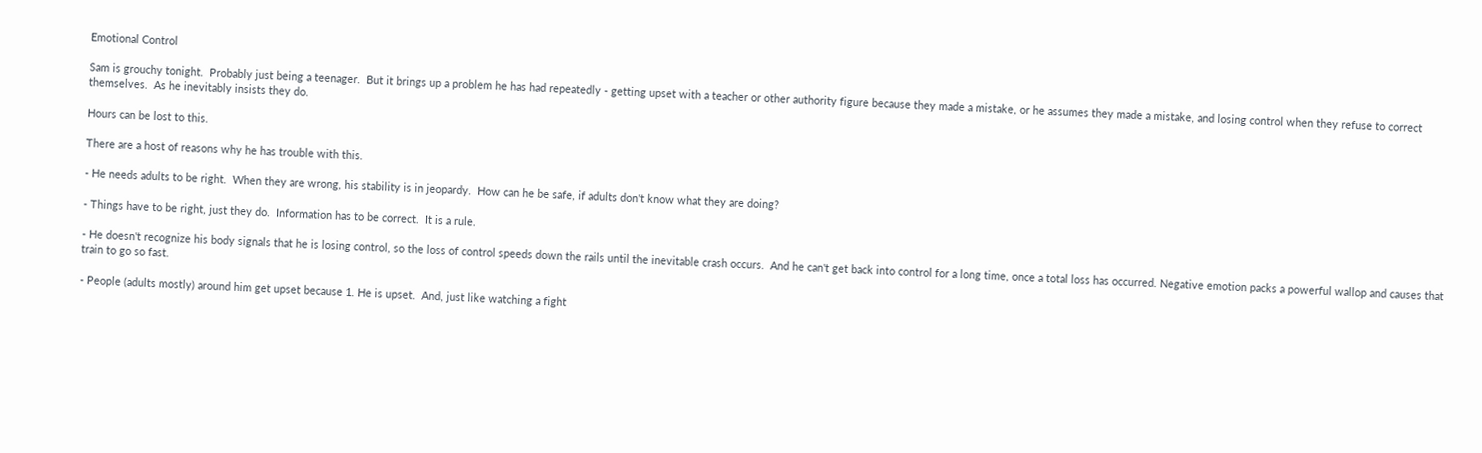Emotional Control

Sam is grouchy tonight.  Probably just being a teenager.  But it brings up a problem he has had repeatedly - getting upset with a teacher or other authority figure because they made a mistake, or he assumes they made a mistake, and losing control when they refuse to correct themselves.  As he inevitably insists they do.

Hours can be lost to this.

There are a host of reasons why he has trouble with this.

- He needs adults to be right.  When they are wrong, his stability is in jeopardy.  How can he be safe, if adults don't know what they are doing?

- Things have to be right, just they do.  Information has to be correct.  It is a rule.

- He doesn't recognize his body signals that he is losing control, so the loss of control speeds down the rails until the inevitable crash occurs.  And he can't get back into control for a long time, once a total loss has occurred. Negative emotion packs a powerful wallop and causes that train to go so fast.

- People (adults mostly) around him get upset because 1. He is upset.  And, just like watching a fight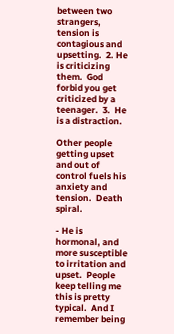between two strangers, tension is contagious and upsetting.  2. He is criticizing them.  God forbid you get criticized by a teenager.  3.  He is a distraction.

Other people getting upset and out of control fuels his anxiety and tension.  Death spiral.

- He is hormonal, and more susceptible to irritation and upset.  People keep telling me this is pretty typical.  And I remember being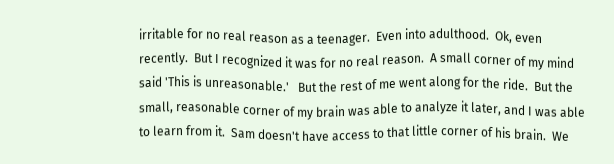irritable for no real reason as a teenager.  Even into adulthood.  Ok, even recently.  But I recognized it was for no real reason.  A small corner of my mind said 'This is unreasonable.'   But the rest of me went along for the ride.  But the small, reasonable corner of my brain was able to analyze it later, and I was able to learn from it.  Sam doesn't have access to that little corner of his brain.  We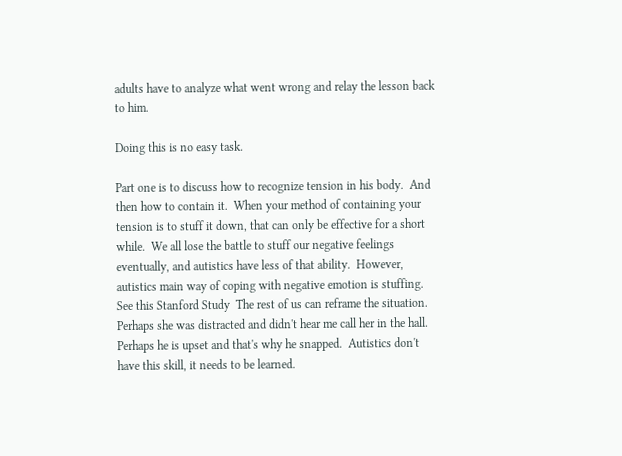adults have to analyze what went wrong and relay the lesson back to him.

Doing this is no easy task.

Part one is to discuss how to recognize tension in his body.  And then how to contain it.  When your method of containing your tension is to stuff it down, that can only be effective for a short while.  We all lose the battle to stuff our negative feelings eventually, and autistics have less of that ability.  However, autistics main way of coping with negative emotion is stuffing.  See this Stanford Study  The rest of us can reframe the situation. Perhaps she was distracted and didn't hear me call her in the hall.  Perhaps he is upset and that's why he snapped.  Autistics don't have this skill, it needs to be learned.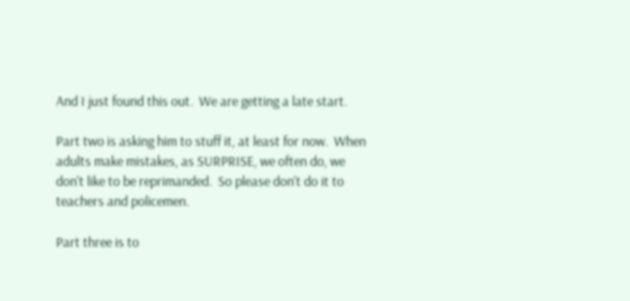And I just found this out.  We are getting a late start.

Part two is asking him to stuff it, at least for now.  When adults make mistakes, as SURPRISE, we often do, we don't like to be reprimanded.  So please don't do it to teachers and policemen.

Part three is to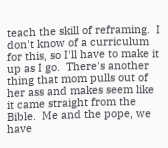teach the skill of reframing.  I don't know of a curriculum for this, so I'll have to make it up as I go.  There's another thing that mom pulls out of her ass and makes seem like it came straight from the Bible.  Me and the pope, we have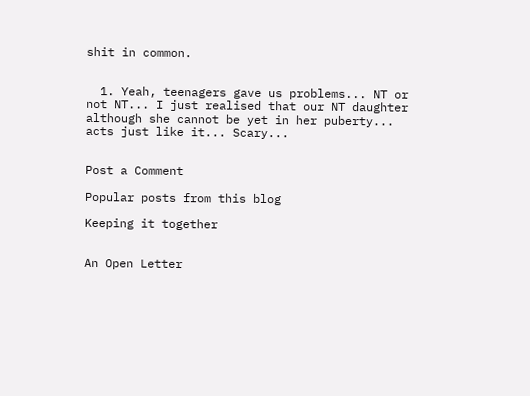shit in common.


  1. Yeah, teenagers gave us problems... NT or not NT... I just realised that our NT daughter although she cannot be yet in her puberty... acts just like it... Scary...


Post a Comment

Popular posts from this blog

Keeping it together


An Open Letter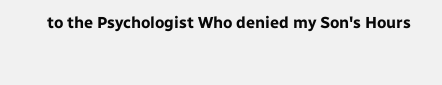to the Psychologist Who denied my Son's Hours